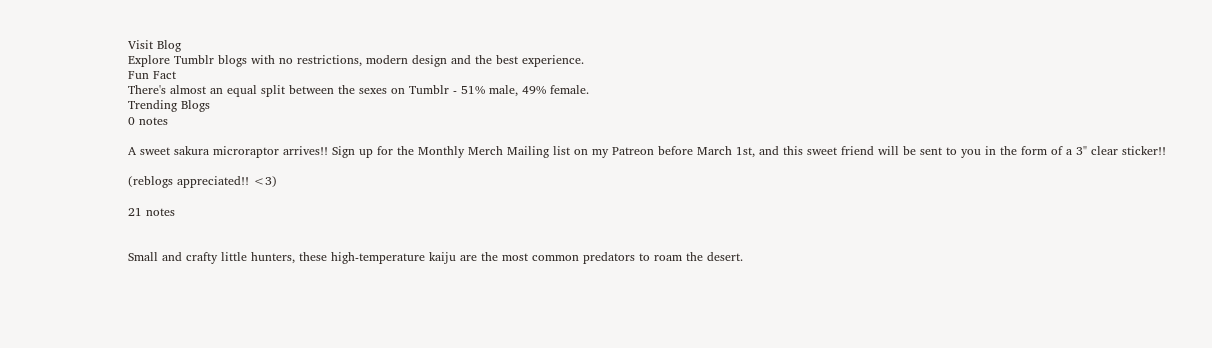Visit Blog
Explore Tumblr blogs with no restrictions, modern design and the best experience.
Fun Fact
There's almost an equal split between the sexes on Tumblr - 51% male, 49% female.
Trending Blogs
0 notes

A sweet sakura microraptor arrives!! Sign up for the Monthly Merch Mailing list on my Patreon before March 1st, and this sweet friend will be sent to you in the form of a 3" clear sticker!!

(reblogs appreciated!! <3)

21 notes


Small and crafty little hunters, these high-temperature kaiju are the most common predators to roam the desert.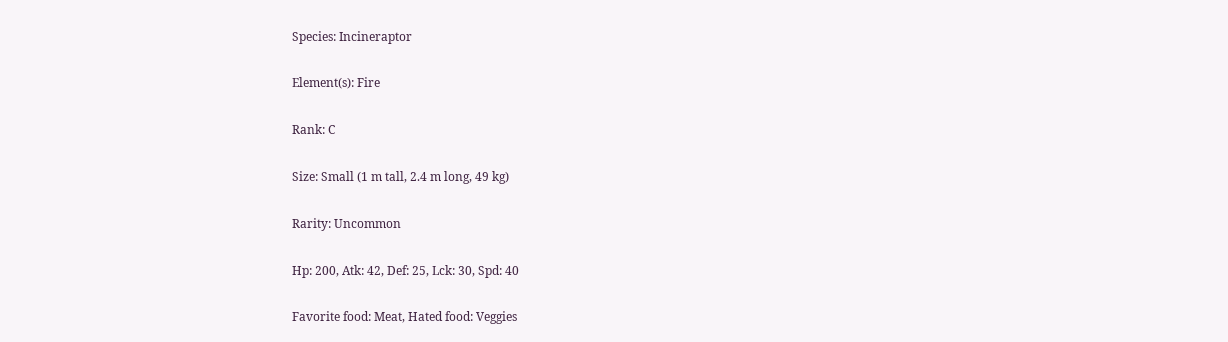Species: Incineraptor

Element(s): Fire

Rank: C

Size: Small (1 m tall, 2.4 m long, 49 kg)

Rarity: Uncommon

Hp: 200, Atk: 42, Def: 25, Lck: 30, Spd: 40

Favorite food: Meat, Hated food: Veggies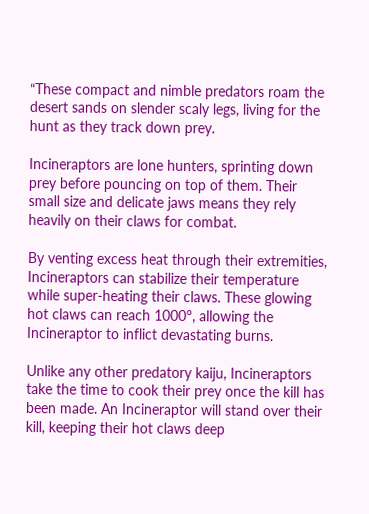“These compact and nimble predators roam the desert sands on slender scaly legs, living for the hunt as they track down prey.

Incineraptors are lone hunters, sprinting down prey before pouncing on top of them. Their small size and delicate jaws means they rely heavily on their claws for combat.

By venting excess heat through their extremities, Incineraptors can stabilize their temperature while super-heating their claws. These glowing hot claws can reach 1000°, allowing the Incineraptor to inflict devastating burns.

Unlike any other predatory kaiju, Incineraptors take the time to cook their prey once the kill has been made. An Incineraptor will stand over their kill, keeping their hot claws deep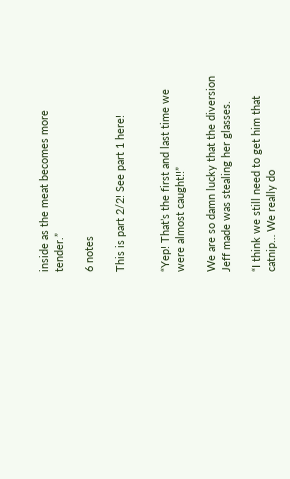inside as the meat becomes more tender.”

6 notes

This is part 2/2! See part 1 here!


“Yep! That’s the first and last time we were almost caught!!”

We are so damn lucky that the diversion Jeff made was stealing her glasses.

“I think we still need to get him that catnip… We really do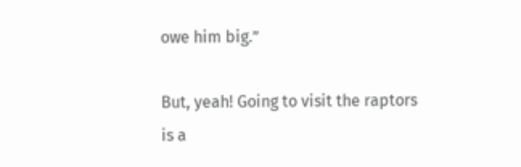owe him big.”

But, yeah! Going to visit the raptors is a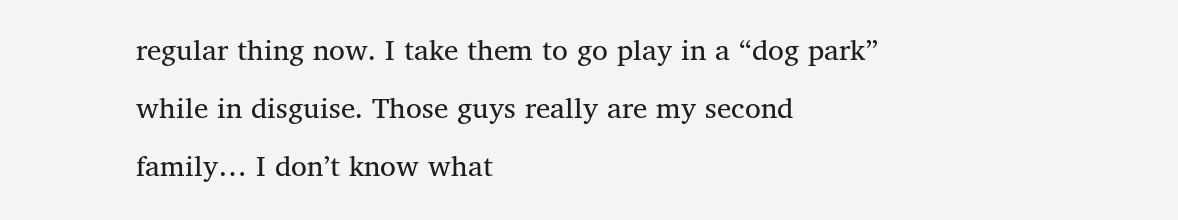regular thing now. I take them to go play in a “dog park” while in disguise. Those guys really are my second family… I don’t know what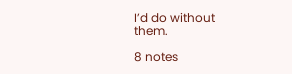I’d do without them.

8 notes